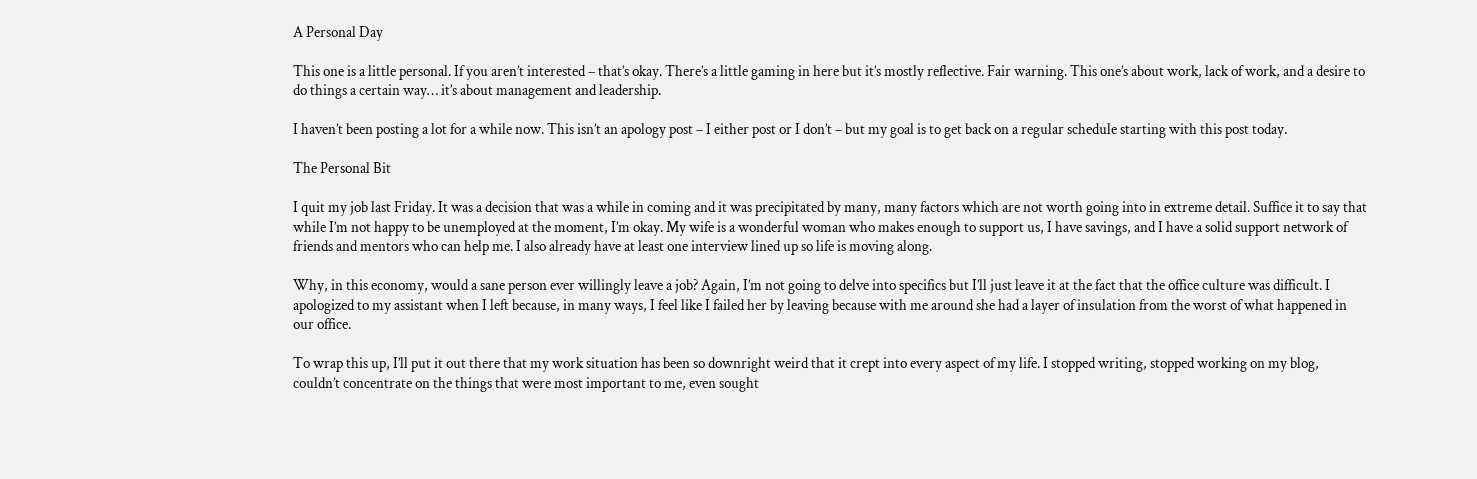A Personal Day

This one is a little personal. If you aren’t interested – that’s okay. There’s a little gaming in here but it’s mostly reflective. Fair warning. This one’s about work, lack of work, and a desire to do things a certain way… it’s about management and leadership.

I haven’t been posting a lot for a while now. This isn’t an apology post – I either post or I don’t – but my goal is to get back on a regular schedule starting with this post today.

The Personal Bit

I quit my job last Friday. It was a decision that was a while in coming and it was precipitated by many, many factors which are not worth going into in extreme detail. Suffice it to say that while I’m not happy to be unemployed at the moment, I’m okay. My wife is a wonderful woman who makes enough to support us, I have savings, and I have a solid support network of friends and mentors who can help me. I also already have at least one interview lined up so life is moving along.

Why, in this economy, would a sane person ever willingly leave a job? Again, I’m not going to delve into specifics but I’ll just leave it at the fact that the office culture was difficult. I apologized to my assistant when I left because, in many ways, I feel like I failed her by leaving because with me around she had a layer of insulation from the worst of what happened in our office.

To wrap this up, I’ll put it out there that my work situation has been so downright weird that it crept into every aspect of my life. I stopped writing, stopped working on my blog, couldn’t concentrate on the things that were most important to me, even sought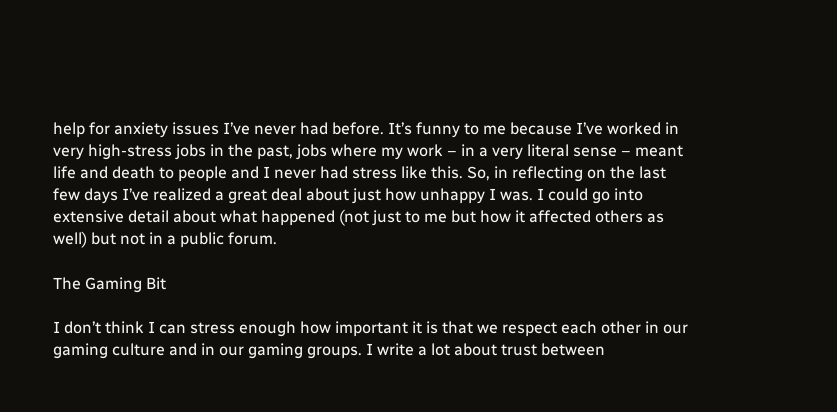help for anxiety issues I’ve never had before. It’s funny to me because I’ve worked in very high-stress jobs in the past, jobs where my work – in a very literal sense – meant life and death to people and I never had stress like this. So, in reflecting on the last few days I’ve realized a great deal about just how unhappy I was. I could go into extensive detail about what happened (not just to me but how it affected others as well) but not in a public forum.

The Gaming Bit

I don’t think I can stress enough how important it is that we respect each other in our gaming culture and in our gaming groups. I write a lot about trust between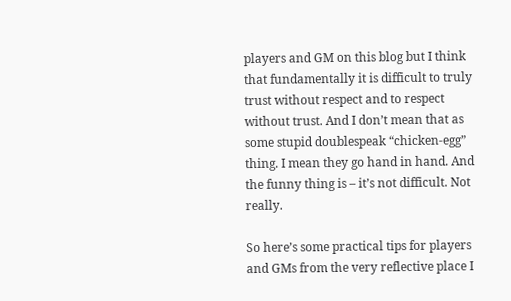players and GM on this blog but I think that fundamentally it is difficult to truly trust without respect and to respect without trust. And I don’t mean that as some stupid doublespeak “chicken-egg” thing. I mean they go hand in hand. And the funny thing is – it’s not difficult. Not really.

So here’s some practical tips for players and GMs from the very reflective place I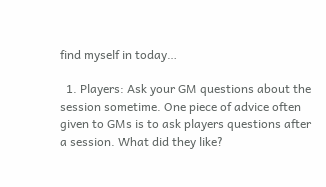find myself in today…

  1. Players: Ask your GM questions about the session sometime. One piece of advice often given to GMs is to ask players questions after a session. What did they like?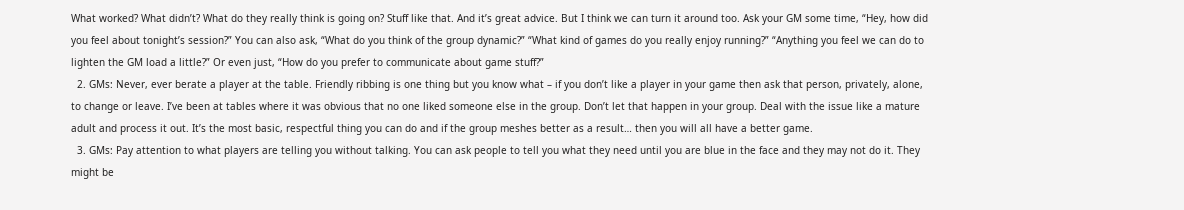What worked? What didn’t? What do they really think is going on? Stuff like that. And it’s great advice. But I think we can turn it around too. Ask your GM some time, “Hey, how did you feel about tonight’s session?” You can also ask, “What do you think of the group dynamic?” “What kind of games do you really enjoy running?” “Anything you feel we can do to lighten the GM load a little?” Or even just, “How do you prefer to communicate about game stuff?”
  2. GMs: Never, ever berate a player at the table. Friendly ribbing is one thing but you know what – if you don’t like a player in your game then ask that person, privately, alone, to change or leave. I’ve been at tables where it was obvious that no one liked someone else in the group. Don’t let that happen in your group. Deal with the issue like a mature adult and process it out. It’s the most basic, respectful thing you can do and if the group meshes better as a result… then you will all have a better game.
  3. GMs: Pay attention to what players are telling you without talking. You can ask people to tell you what they need until you are blue in the face and they may not do it. They might be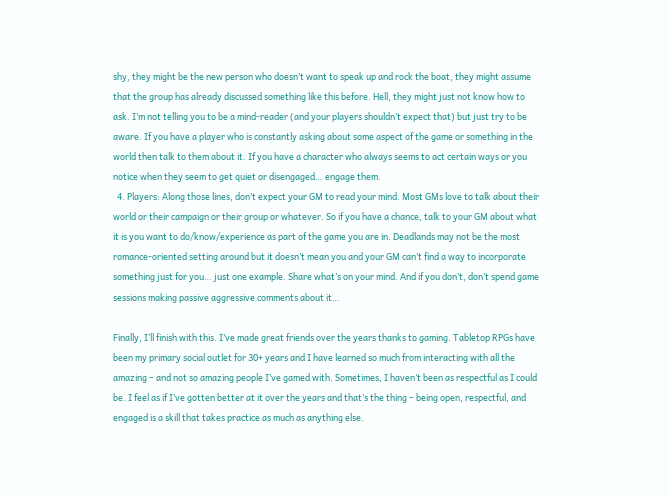shy, they might be the new person who doesn’t want to speak up and rock the boat, they might assume that the group has already discussed something like this before. Hell, they might just not know how to ask. I’m not telling you to be a mind-reader (and your players shouldn’t expect that) but just try to be aware. If you have a player who is constantly asking about some aspect of the game or something in the world then talk to them about it. If you have a character who always seems to act certain ways or you notice when they seem to get quiet or disengaged… engage them.
  4. Players: Along those lines, don’t expect your GM to read your mind. Most GMs love to talk about their world or their campaign or their group or whatever. So if you have a chance, talk to your GM about what it is you want to do/know/experience as part of the game you are in. Deadlands may not be the most romance-oriented setting around but it doesn’t mean you and your GM can’t find a way to incorporate something just for you… just one example. Share what’s on your mind. And if you don’t, don’t spend game sessions making passive aggressive comments about it…

Finally, I’ll finish with this. I’ve made great friends over the years thanks to gaming. Tabletop RPGs have been my primary social outlet for 30+ years and I have learned so much from interacting with all the amazing – and not so amazing people I’ve gamed with. Sometimes, I haven’t been as respectful as I could be. I feel as if I’ve gotten better at it over the years and that’s the thing – being open, respectful, and engaged is a skill that takes practice as much as anything else.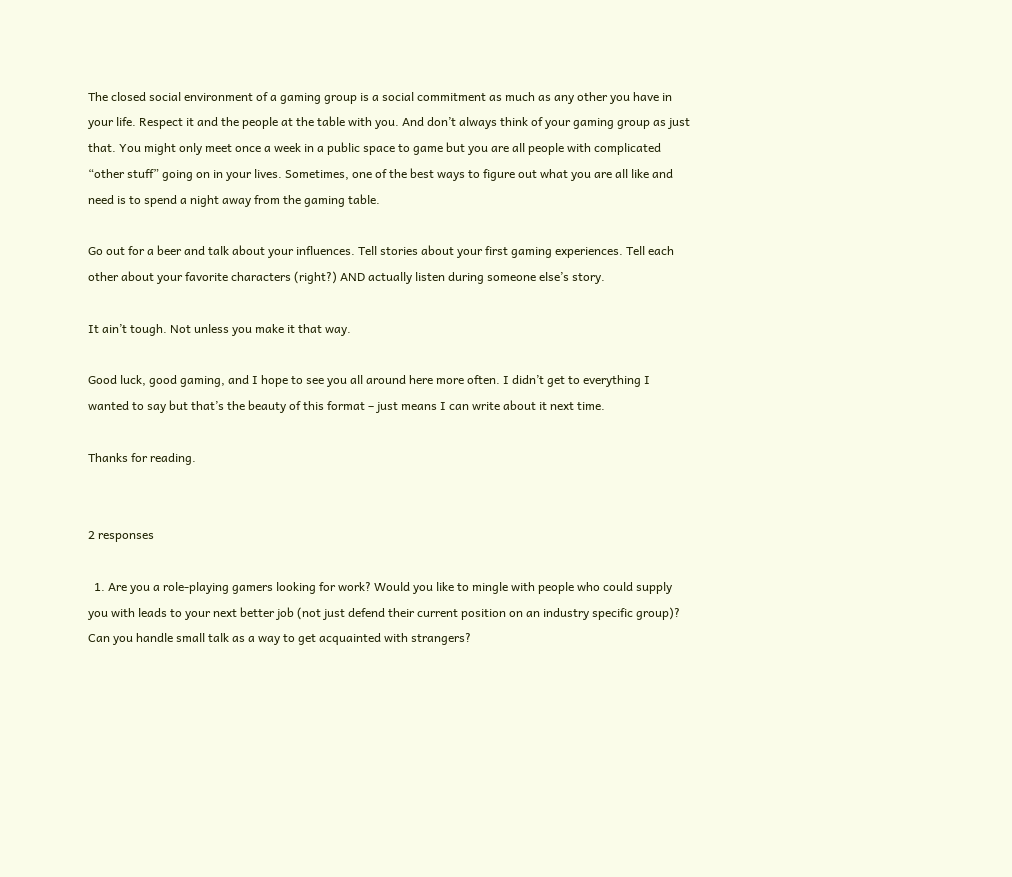The closed social environment of a gaming group is a social commitment as much as any other you have in your life. Respect it and the people at the table with you. And don’t always think of your gaming group as just that. You might only meet once a week in a public space to game but you are all people with complicated “other stuff” going on in your lives. Sometimes, one of the best ways to figure out what you are all like and need is to spend a night away from the gaming table.

Go out for a beer and talk about your influences. Tell stories about your first gaming experiences. Tell each other about your favorite characters (right?) AND actually listen during someone else’s story.

It ain’t tough. Not unless you make it that way.

Good luck, good gaming, and I hope to see you all around here more often. I didn’t get to everything I wanted to say but that’s the beauty of this format – just means I can write about it next time.

Thanks for reading.


2 responses

  1. Are you a role-playing gamers looking for work? Would you like to mingle with people who could supply you with leads to your next better job (not just defend their current position on an industry specific group)? Can you handle small talk as a way to get acquainted with strangers?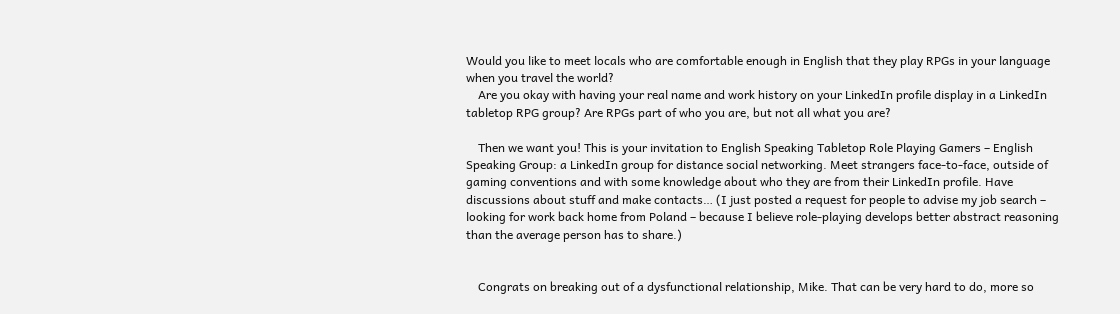Would you like to meet locals who are comfortable enough in English that they play RPGs in your language when you travel the world?
    Are you okay with having your real name and work history on your LinkedIn profile display in a LinkedIn tabletop RPG group? Are RPGs part of who you are, but not all what you are?

    Then we want you! This is your invitation to English Speaking Tabletop Role Playing Gamers – English Speaking Group: a LinkedIn group for distance social networking. Meet strangers face-to-face, outside of gaming conventions and with some knowledge about who they are from their LinkedIn profile. Have discussions about stuff and make contacts… (I just posted a request for people to advise my job search – looking for work back home from Poland – because I believe role-playing develops better abstract reasoning than the average person has to share.)


    Congrats on breaking out of a dysfunctional relationship, Mike. That can be very hard to do, more so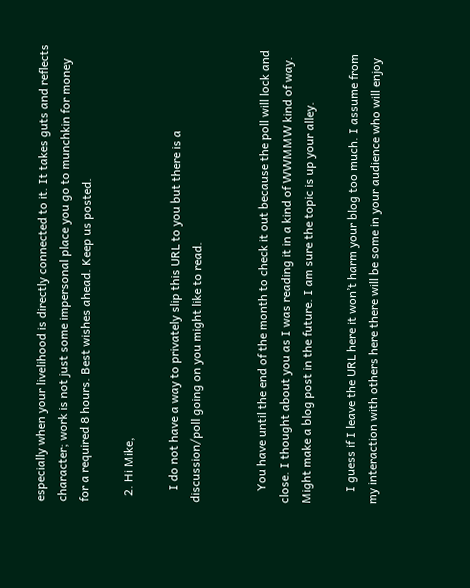especially when your livelihood is directly connected to it. It takes guts and reflects character; work is not just some impersonal place you go to munchkin for money for a required 8 hours. Best wishes ahead. Keep us posted.

  2. Hi Mike,

    I do not have a way to privately slip this URL to you but there is a discussion/poll going on you might like to read.


    You have until the end of the month to check it out because the poll will lock and close. I thought about you as I was reading it in a kind of WWMMW kind of way. Might make a blog post in the future. I am sure the topic is up your alley.

    I guess if I leave the URL here it won’t harm your blog too much. I assume from my interaction with others here there will be some in your audience who will enjoy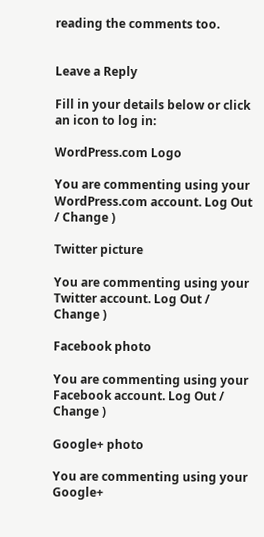reading the comments too.


Leave a Reply

Fill in your details below or click an icon to log in:

WordPress.com Logo

You are commenting using your WordPress.com account. Log Out / Change )

Twitter picture

You are commenting using your Twitter account. Log Out / Change )

Facebook photo

You are commenting using your Facebook account. Log Out / Change )

Google+ photo

You are commenting using your Google+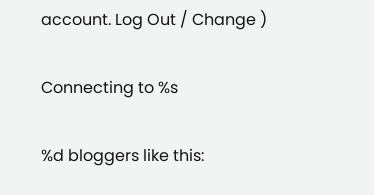account. Log Out / Change )

Connecting to %s

%d bloggers like this: